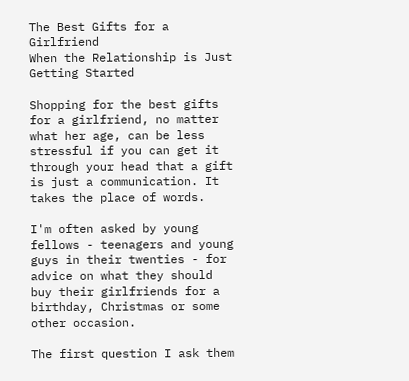The Best Gifts for a Girlfriend
When the Relationship is Just Getting Started

Shopping for the best gifts for a girlfriend, no matter what her age, can be less stressful if you can get it through your head that a gift is just a communication. It takes the place of words.

I'm often asked by young fellows - teenagers and young guys in their twenties - for advice on what they should buy their girlfriends for a birthday, Christmas or some other occasion.

The first question I ask them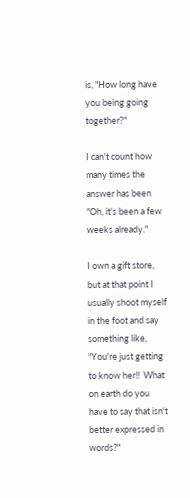is, "How long have you being going together?"

I can't count how many times the answer has been "Oh, it's been a few weeks already."

I own a gift store, but at that point I usually shoot myself in the foot and say something like, "You're just getting to know her!!  What on earth do you have to say that isn't better expressed in words?"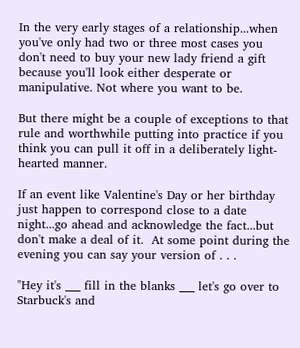In the very early stages of a relationship...when you've only had two or three most cases you don't need to buy your new lady friend a gift because you'll look either desperate or manipulative. Not where you want to be.

But there might be a couple of exceptions to that rule and worthwhile putting into practice if you think you can pull it off in a deliberately light-hearted manner.

If an event like Valentine's Day or her birthday just happen to correspond close to a date night...go ahead and acknowledge the fact...but don't make a deal of it.  At some point during the evening you can say your version of . . .

"Hey it's ___ fill in the blanks ___ let's go over to Starbuck's and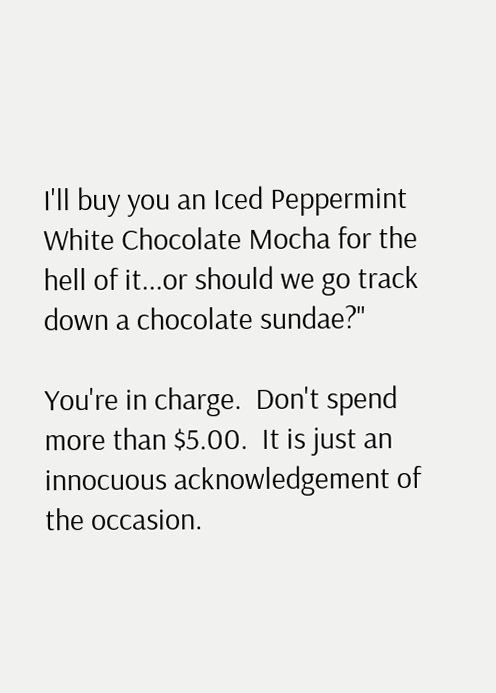I'll buy you an Iced Peppermint White Chocolate Mocha for the hell of it...or should we go track down a chocolate sundae?"

You're in charge.  Don't spend more than $5.00.  It is just an innocuous acknowledgement of the occasion.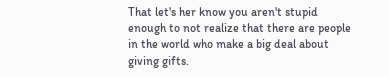That let's her know you aren't stupid enough to not realize that there are people in the world who make a big deal about giving gifts.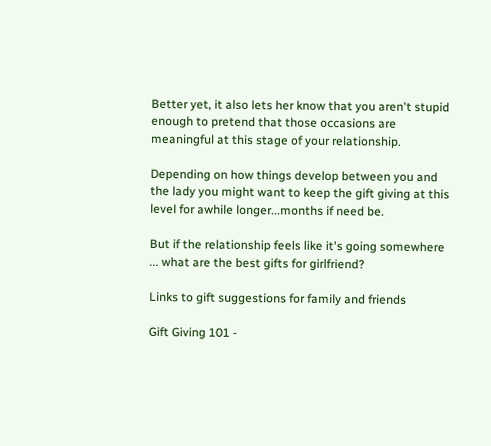Better yet, it also lets her know that you aren't stupid enough to pretend that those occasions are meaningful at this stage of your relationship.

Depending on how things develop between you and the lady you might want to keep the gift giving at this level for awhile longer...months if need be.

But if the relationship feels like it's going somewhere ... what are the best gifts for girlfriend?

Links to gift suggestions for family and friends

Gift Giving 101 -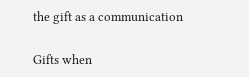the gift as a communication

Gifts when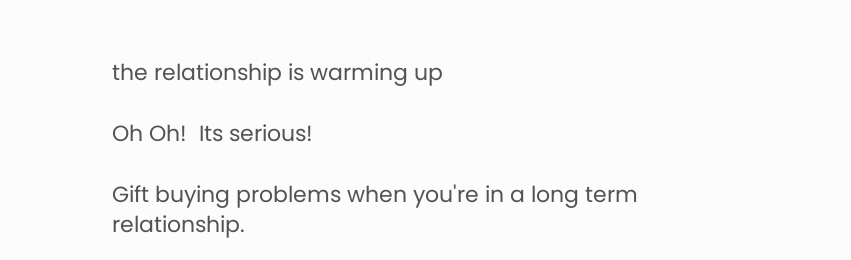the relationship is warming up

Oh Oh!  Its serious!

Gift buying problems when you're in a long term relationship.